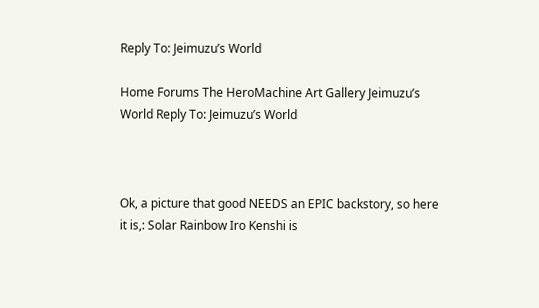Reply To: Jeimuzu’s World

Home Forums The HeroMachine Art Gallery Jeimuzu’s World Reply To: Jeimuzu’s World



Ok, a picture that good NEEDS an EPIC backstory, so here it is,: Solar Rainbow Iro Kenshi is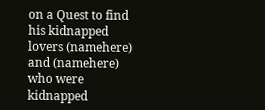on a Quest to find his kidnapped lovers (namehere) and (namehere) who were kidnapped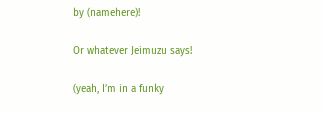by (namehere)!

Or whatever Jeimuzu says!

(yeah, I’m in a funky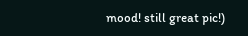mood! still great pic!)